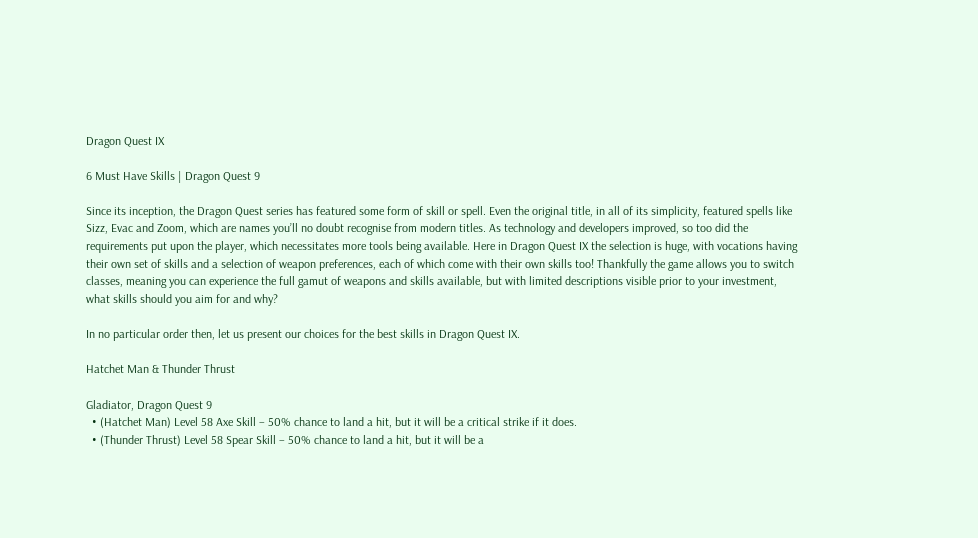Dragon Quest IX

6 Must Have Skills | Dragon Quest 9

Since its inception, the Dragon Quest series has featured some form of skill or spell. Even the original title, in all of its simplicity, featured spells like Sizz, Evac and Zoom, which are names you’ll no doubt recognise from modern titles. As technology and developers improved, so too did the requirements put upon the player, which necessitates more tools being available. Here in Dragon Quest IX the selection is huge, with vocations having their own set of skills and a selection of weapon preferences, each of which come with their own skills too! Thankfully the game allows you to switch classes, meaning you can experience the full gamut of weapons and skills available, but with limited descriptions visible prior to your investment, what skills should you aim for and why?

In no particular order then, let us present our choices for the best skills in Dragon Quest IX.

Hatchet Man & Thunder Thrust

Gladiator, Dragon Quest 9
  • (Hatchet Man) Level 58 Axe Skill – 50% chance to land a hit, but it will be a critical strike if it does.
  • (Thunder Thrust) Level 58 Spear Skill – 50% chance to land a hit, but it will be a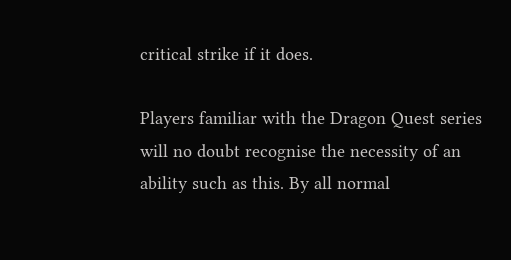critical strike if it does.

Players familiar with the Dragon Quest series will no doubt recognise the necessity of an ability such as this. By all normal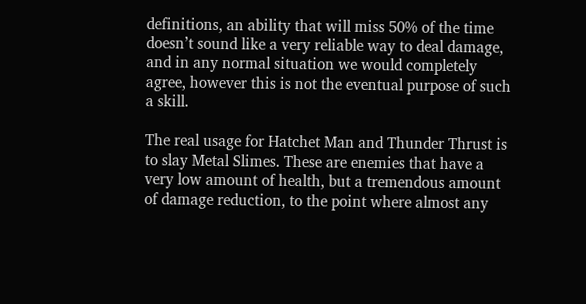definitions, an ability that will miss 50% of the time doesn’t sound like a very reliable way to deal damage, and in any normal situation we would completely agree, however this is not the eventual purpose of such a skill.

The real usage for Hatchet Man and Thunder Thrust is to slay Metal Slimes. These are enemies that have a very low amount of health, but a tremendous amount of damage reduction, to the point where almost any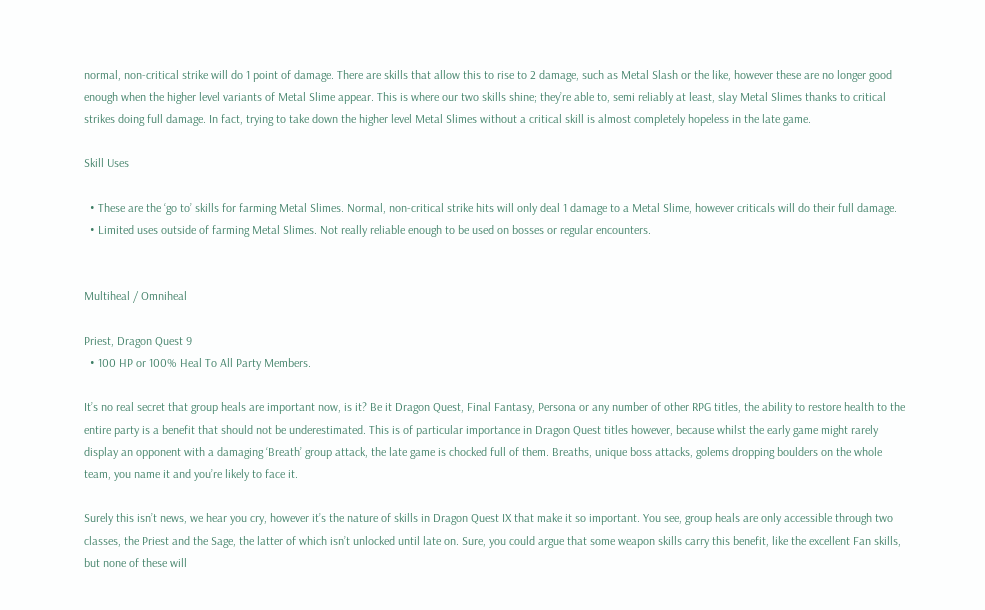normal, non-critical strike will do 1 point of damage. There are skills that allow this to rise to 2 damage, such as Metal Slash or the like, however these are no longer good enough when the higher level variants of Metal Slime appear. This is where our two skills shine; they’re able to, semi reliably at least, slay Metal Slimes thanks to critical strikes doing full damage. In fact, trying to take down the higher level Metal Slimes without a critical skill is almost completely hopeless in the late game.

Skill Uses

  • These are the ‘go to’ skills for farming Metal Slimes. Normal, non-critical strike hits will only deal 1 damage to a Metal Slime, however criticals will do their full damage.
  • Limited uses outside of farming Metal Slimes. Not really reliable enough to be used on bosses or regular encounters.


Multiheal / Omniheal

Priest, Dragon Quest 9
  • 100 HP or 100% Heal To All Party Members.

It’s no real secret that group heals are important now, is it? Be it Dragon Quest, Final Fantasy, Persona or any number of other RPG titles, the ability to restore health to the entire party is a benefit that should not be underestimated. This is of particular importance in Dragon Quest titles however, because whilst the early game might rarely display an opponent with a damaging ‘Breath’ group attack, the late game is chocked full of them. Breaths, unique boss attacks, golems dropping boulders on the whole team, you name it and you’re likely to face it.

Surely this isn’t news, we hear you cry, however it’s the nature of skills in Dragon Quest IX that make it so important. You see, group heals are only accessible through two classes, the Priest and the Sage, the latter of which isn’t unlocked until late on. Sure, you could argue that some weapon skills carry this benefit, like the excellent Fan skills, but none of these will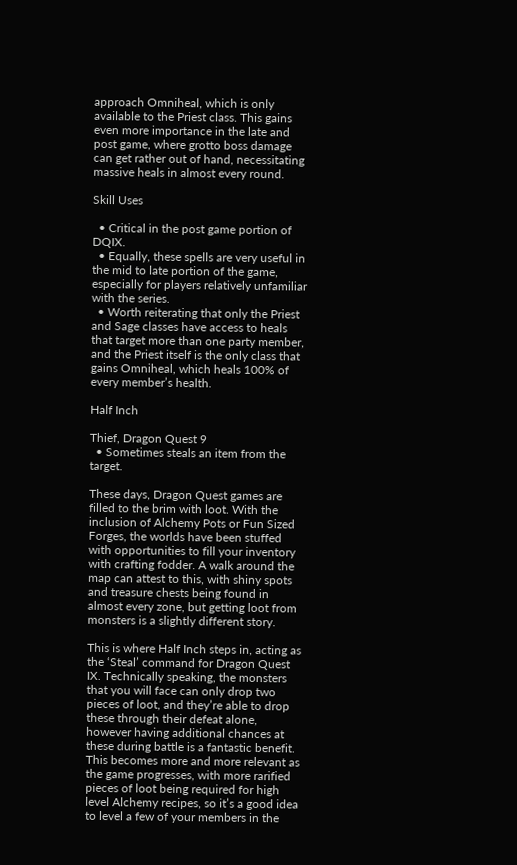approach Omniheal, which is only available to the Priest class. This gains even more importance in the late and post game, where grotto boss damage can get rather out of hand, necessitating massive heals in almost every round.

Skill Uses

  • Critical in the post game portion of DQIX.
  • Equally, these spells are very useful in the mid to late portion of the game, especially for players relatively unfamiliar with the series.
  • Worth reiterating that only the Priest and Sage classes have access to heals that target more than one party member, and the Priest itself is the only class that gains Omniheal, which heals 100% of every member’s health.

Half Inch

Thief, Dragon Quest 9
  • Sometimes steals an item from the target.

These days, Dragon Quest games are filled to the brim with loot. With the inclusion of Alchemy Pots or Fun Sized Forges, the worlds have been stuffed with opportunities to fill your inventory with crafting fodder. A walk around the map can attest to this, with shiny spots and treasure chests being found in almost every zone, but getting loot from monsters is a slightly different story.

This is where Half Inch steps in, acting as the ‘Steal’ command for Dragon Quest IX. Technically speaking, the monsters that you will face can only drop two pieces of loot, and they’re able to drop these through their defeat alone, however having additional chances at these during battle is a fantastic benefit. This becomes more and more relevant as the game progresses, with more rarified pieces of loot being required for high level Alchemy recipes, so it’s a good idea to level a few of your members in the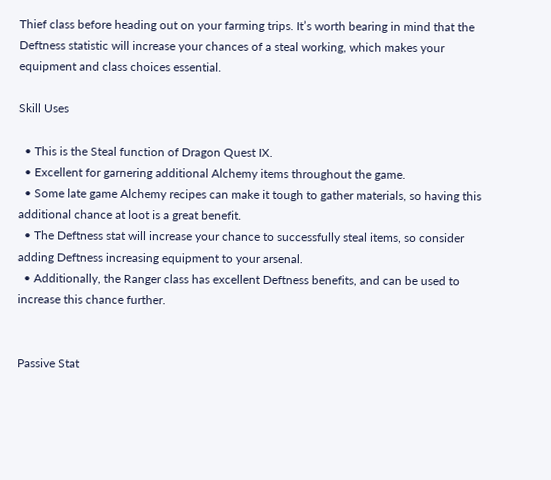Thief class before heading out on your farming trips. It’s worth bearing in mind that the Deftness statistic will increase your chances of a steal working, which makes your equipment and class choices essential.

Skill Uses

  • This is the Steal function of Dragon Quest IX.
  • Excellent for garnering additional Alchemy items throughout the game.
  • Some late game Alchemy recipes can make it tough to gather materials, so having this additional chance at loot is a great benefit.
  • The Deftness stat will increase your chance to successfully steal items, so consider adding Deftness increasing equipment to your arsenal.
  • Additionally, the Ranger class has excellent Deftness benefits, and can be used to increase this chance further.


Passive Stat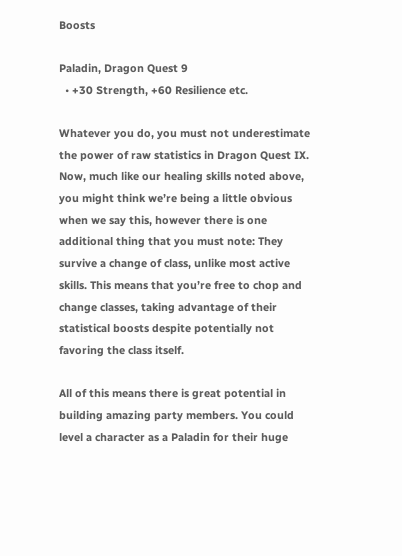Boosts

Paladin, Dragon Quest 9
  • +30 Strength, +60 Resilience etc.

Whatever you do, you must not underestimate the power of raw statistics in Dragon Quest IX. Now, much like our healing skills noted above, you might think we’re being a little obvious when we say this, however there is one additional thing that you must note: They survive a change of class, unlike most active skills. This means that you’re free to chop and change classes, taking advantage of their statistical boosts despite potentially not favoring the class itself.

All of this means there is great potential in building amazing party members. You could level a character as a Paladin for their huge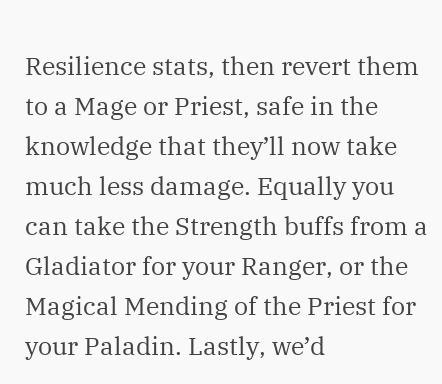Resilience stats, then revert them to a Mage or Priest, safe in the knowledge that they’ll now take much less damage. Equally you can take the Strength buffs from a Gladiator for your Ranger, or the Magical Mending of the Priest for your Paladin. Lastly, we’d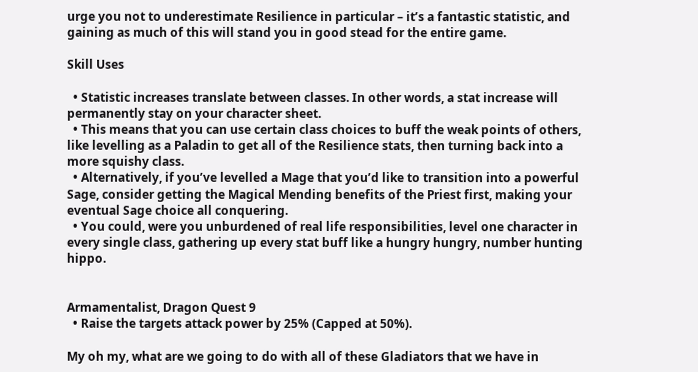urge you not to underestimate Resilience in particular – it’s a fantastic statistic, and gaining as much of this will stand you in good stead for the entire game.

Skill Uses

  • Statistic increases translate between classes. In other words, a stat increase will permanently stay on your character sheet.
  • This means that you can use certain class choices to buff the weak points of others, like levelling as a Paladin to get all of the Resilience stats, then turning back into a more squishy class.
  • Alternatively, if you’ve levelled a Mage that you’d like to transition into a powerful Sage, consider getting the Magical Mending benefits of the Priest first, making your eventual Sage choice all conquering.
  • You could, were you unburdened of real life responsibilities, level one character in every single class, gathering up every stat buff like a hungry hungry, number hunting hippo.


Armamentalist, Dragon Quest 9
  • Raise the targets attack power by 25% (Capped at 50%).

My oh my, what are we going to do with all of these Gladiators that we have in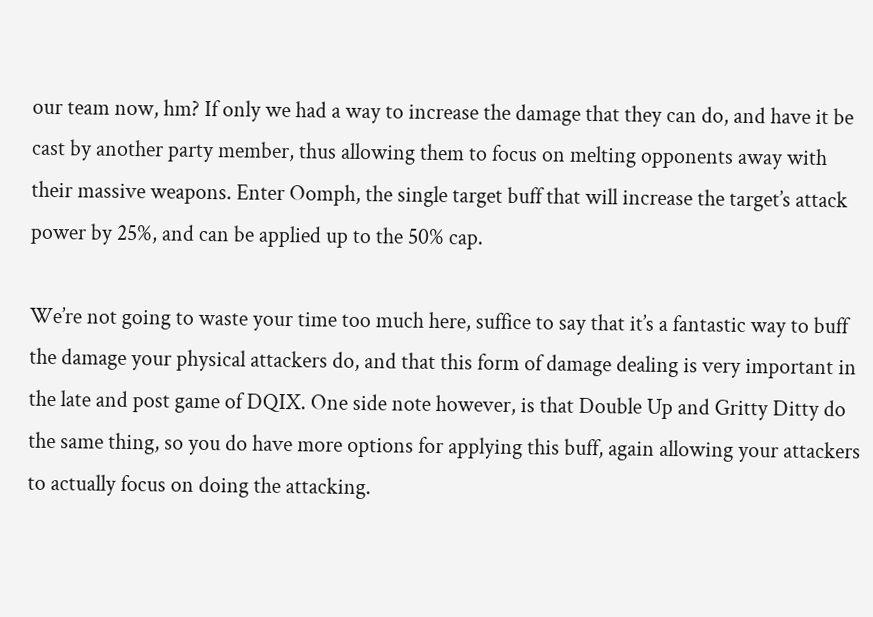our team now, hm? If only we had a way to increase the damage that they can do, and have it be cast by another party member, thus allowing them to focus on melting opponents away with their massive weapons. Enter Oomph, the single target buff that will increase the target’s attack power by 25%, and can be applied up to the 50% cap.

We’re not going to waste your time too much here, suffice to say that it’s a fantastic way to buff the damage your physical attackers do, and that this form of damage dealing is very important in the late and post game of DQIX. One side note however, is that Double Up and Gritty Ditty do the same thing, so you do have more options for applying this buff, again allowing your attackers to actually focus on doing the attacking.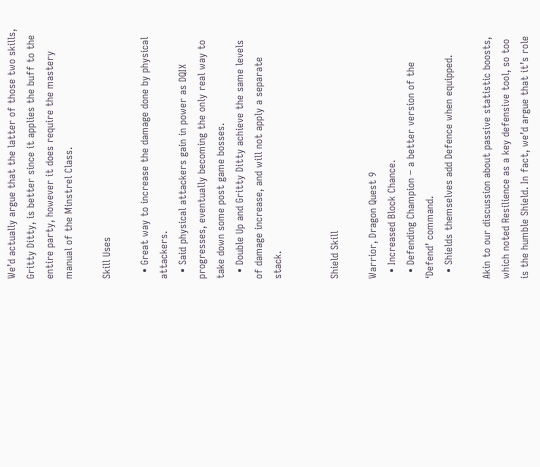We’d actually argue that the latter of those two skills, Gritty Ditty, is better since it applies the buff to the entire party, however it does require the mastery manual of the Minstrel Class.

Skill Uses

  • Great way to increase the damage done by physical attackers.
  • Said physical attackers gain in power as DQIX progresses, eventually becoming the only real way to take down some post game bosses.
  • Double Up and Gritty Ditty achieve the same levels of damage increase, and will not apply a separate stack.


Shield Skill

Warrior, Dragon Quest 9
  • Increased Block Chance.
  • Defending Champion – a better version of the ‘Defend’ command.
  • Shields themselves add Defence when equipped.

Akin to our discussion about passive statistic boosts, which noted Resilience as a key defensive tool, so too is the humble Shield. In fact, we’d argue that it’s role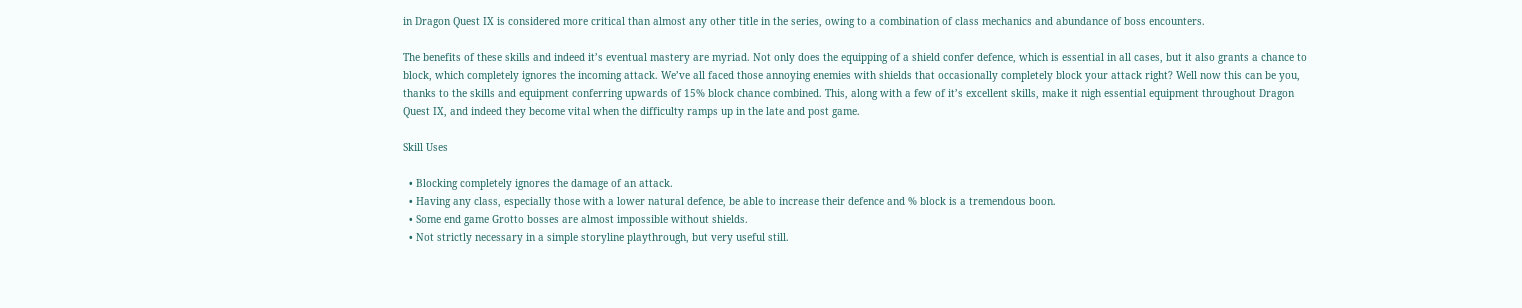in Dragon Quest IX is considered more critical than almost any other title in the series, owing to a combination of class mechanics and abundance of boss encounters.

The benefits of these skills and indeed it’s eventual mastery are myriad. Not only does the equipping of a shield confer defence, which is essential in all cases, but it also grants a chance to block, which completely ignores the incoming attack. We’ve all faced those annoying enemies with shields that occasionally completely block your attack right? Well now this can be you, thanks to the skills and equipment conferring upwards of 15% block chance combined. This, along with a few of it’s excellent skills, make it nigh essential equipment throughout Dragon Quest IX, and indeed they become vital when the difficulty ramps up in the late and post game.

Skill Uses

  • Blocking completely ignores the damage of an attack.
  • Having any class, especially those with a lower natural defence, be able to increase their defence and % block is a tremendous boon.
  • Some end game Grotto bosses are almost impossible without shields.
  • Not strictly necessary in a simple storyline playthrough, but very useful still.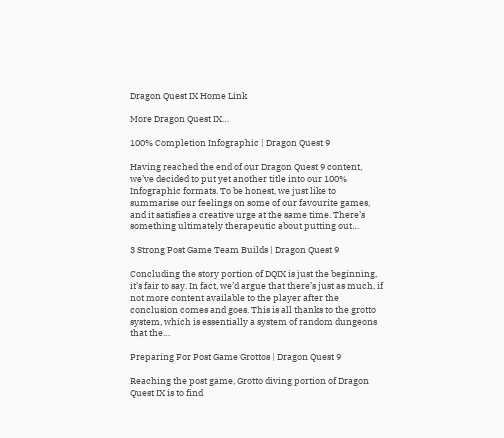Dragon Quest IX Home Link

More Dragon Quest IX…

100% Completion Infographic | Dragon Quest 9

Having reached the end of our Dragon Quest 9 content, we’ve decided to put yet another title into our 100% Infographic formats. To be honest, we just like to summarise our feelings on some of our favourite games, and it satisfies a creative urge at the same time. There’s something ultimately therapeutic about putting out…

3 Strong Post Game Team Builds | Dragon Quest 9

Concluding the story portion of DQIX is just the beginning, it’s fair to say. In fact, we’d argue that there’s just as much, if not more content available to the player after the conclusion comes and goes. This is all thanks to the grotto system, which is essentially a system of random dungeons that the…

Preparing For Post Game Grottos | Dragon Quest 9

Reaching the post game, Grotto diving portion of Dragon Quest IX is to find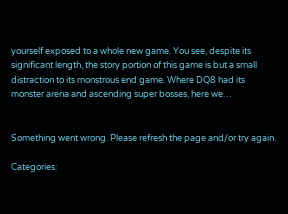yourself exposed to a whole new game. You see, despite its significant length, the story portion of this game is but a small distraction to its monstrous end game. Where DQ8 had its monster arena and ascending super bosses, here we…


Something went wrong. Please refresh the page and/or try again.

Categories: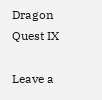Dragon Quest IX

Leave a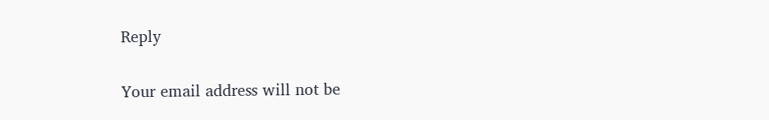Reply

Your email address will not be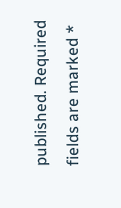published. Required fields are marked *